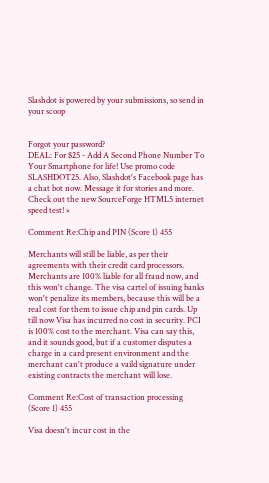Slashdot is powered by your submissions, so send in your scoop


Forgot your password?
DEAL: For $25 - Add A Second Phone Number To Your Smartphone for life! Use promo code SLASHDOT25. Also, Slashdot's Facebook page has a chat bot now. Message it for stories and more. Check out the new SourceForge HTML5 internet speed test! ×

Comment Re:Chip and PIN (Score 1) 455

Merchants will still be liable, as per their agreements with their credit card processors. Merchants are 100% liable for all fraud now, and this won't change. The visa cartel of issuing banks won't penalize its members, because this will be a real cost for them to issue chip and pin cards. Up till now Visa has incurred no cost in security. PCI is 100% cost to the merchant. Visa can say this, and it sounds good, but if a customer disputes a charge in a card present environment and the merchant can't produce a vaild signature under existing contracts the merchant will lose.

Comment Re:Cost of transaction processing (Score 1) 455

Visa doesn't incur cost in the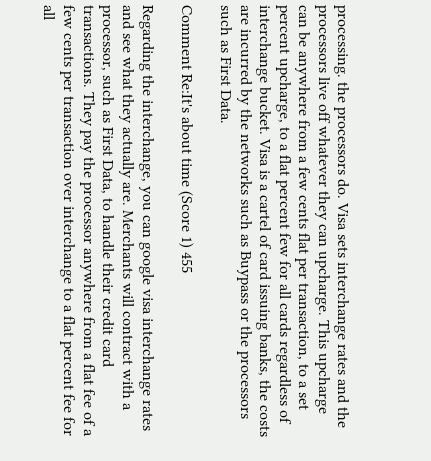processing. the processors do. Visa sets interchange rates and the processors live off whatever they can upcharge. This upcharge can be anywhere from a few cents flat per transaction, to a set percent upcharge, to a flat percent few for all cards regardless of interchange bucket. Visa is a cartel of card issuing banks, the costs are incurred by the networks such as Buypass or the processors such as First Data.

Comment Re:It's about time (Score 1) 455

Regarding the interchange, you can google visa interchange rates and see what they actually are. Merchants will contract with a processor, such as First Data, to handle their credit card transactions. They pay the processor anywhere from a flat fee of a few cents per transaction over interchange to a flat percent fee for all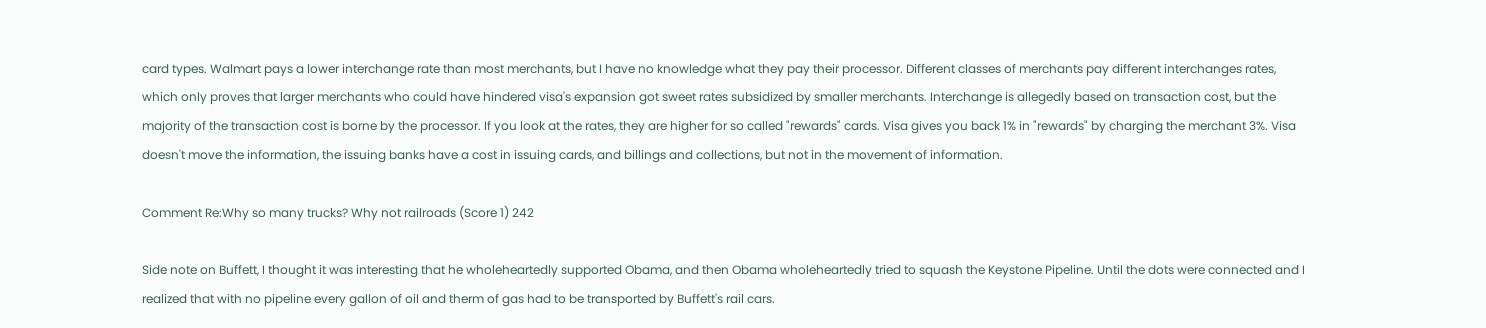card types. Walmart pays a lower interchange rate than most merchants, but I have no knowledge what they pay their processor. Different classes of merchants pay different interchanges rates, which only proves that larger merchants who could have hindered visa's expansion got sweet rates subsidized by smaller merchants. Interchange is allegedly based on transaction cost, but the majority of the transaction cost is borne by the processor. If you look at the rates, they are higher for so called "rewards" cards. Visa gives you back 1% in "rewards" by charging the merchant 3%. Visa doesn't move the information, the issuing banks have a cost in issuing cards, and billings and collections, but not in the movement of information.

Comment Re:Why so many trucks? Why not railroads (Score 1) 242

Side note on Buffett, I thought it was interesting that he wholeheartedly supported Obama, and then Obama wholeheartedly tried to squash the Keystone Pipeline. Until the dots were connected and I realized that with no pipeline every gallon of oil and therm of gas had to be transported by Buffett's rail cars.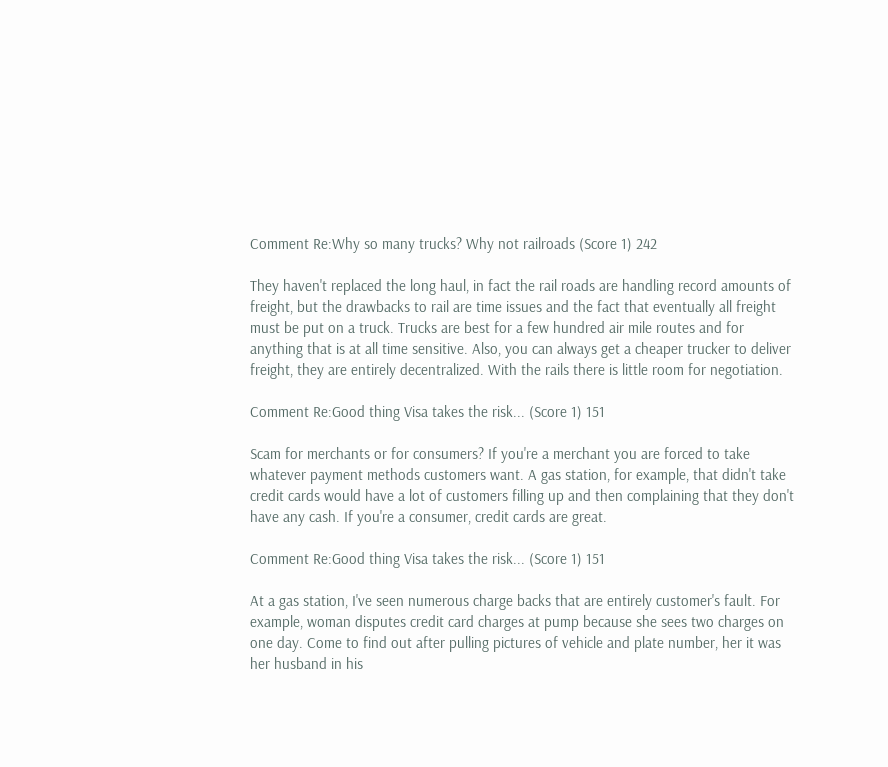Comment Re:Why so many trucks? Why not railroads (Score 1) 242

They haven't replaced the long haul, in fact the rail roads are handling record amounts of freight, but the drawbacks to rail are time issues and the fact that eventually all freight must be put on a truck. Trucks are best for a few hundred air mile routes and for anything that is at all time sensitive. Also, you can always get a cheaper trucker to deliver freight, they are entirely decentralized. With the rails there is little room for negotiation.

Comment Re:Good thing Visa takes the risk... (Score 1) 151

Scam for merchants or for consumers? If you're a merchant you are forced to take whatever payment methods customers want. A gas station, for example, that didn't take credit cards would have a lot of customers filling up and then complaining that they don't have any cash. If you're a consumer, credit cards are great.

Comment Re:Good thing Visa takes the risk... (Score 1) 151

At a gas station, I've seen numerous charge backs that are entirely customer's fault. For example, woman disputes credit card charges at pump because she sees two charges on one day. Come to find out after pulling pictures of vehicle and plate number, her it was her husband in his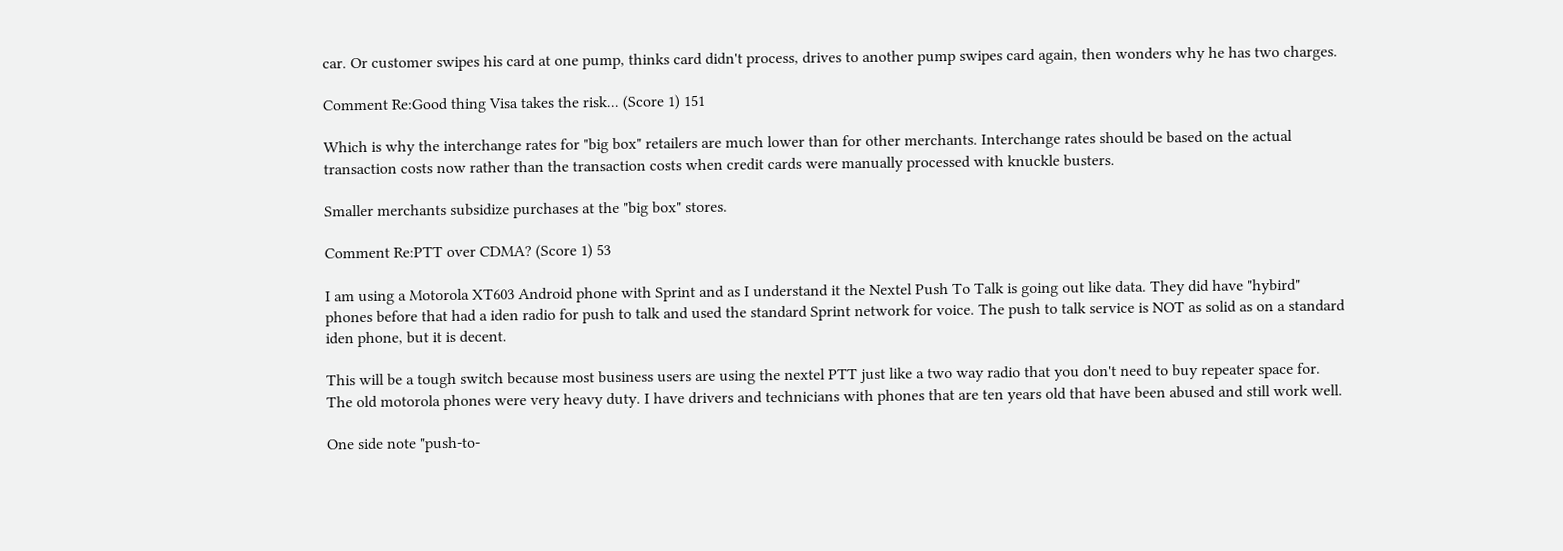car. Or customer swipes his card at one pump, thinks card didn't process, drives to another pump swipes card again, then wonders why he has two charges.

Comment Re:Good thing Visa takes the risk... (Score 1) 151

Which is why the interchange rates for "big box" retailers are much lower than for other merchants. Interchange rates should be based on the actual transaction costs now rather than the transaction costs when credit cards were manually processed with knuckle busters.

Smaller merchants subsidize purchases at the "big box" stores.

Comment Re:PTT over CDMA? (Score 1) 53

I am using a Motorola XT603 Android phone with Sprint and as I understand it the Nextel Push To Talk is going out like data. They did have "hybird" phones before that had a iden radio for push to talk and used the standard Sprint network for voice. The push to talk service is NOT as solid as on a standard iden phone, but it is decent.

This will be a tough switch because most business users are using the nextel PTT just like a two way radio that you don't need to buy repeater space for. The old motorola phones were very heavy duty. I have drivers and technicians with phones that are ten years old that have been abused and still work well.

One side note "push-to-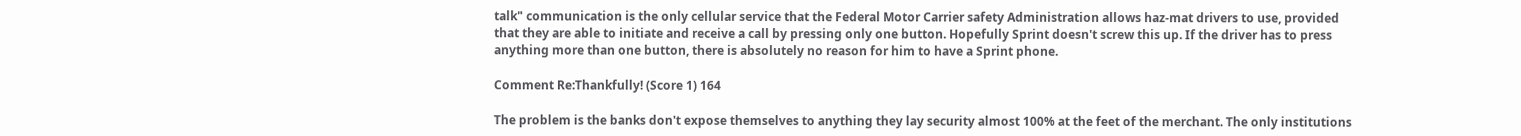talk" communication is the only cellular service that the Federal Motor Carrier safety Administration allows haz-mat drivers to use, provided that they are able to initiate and receive a call by pressing only one button. Hopefully Sprint doesn't screw this up. If the driver has to press anything more than one button, there is absolutely no reason for him to have a Sprint phone.

Comment Re:Thankfully! (Score 1) 164

The problem is the banks don't expose themselves to anything they lay security almost 100% at the feet of the merchant. The only institutions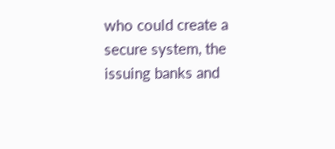who could create a secure system, the issuing banks and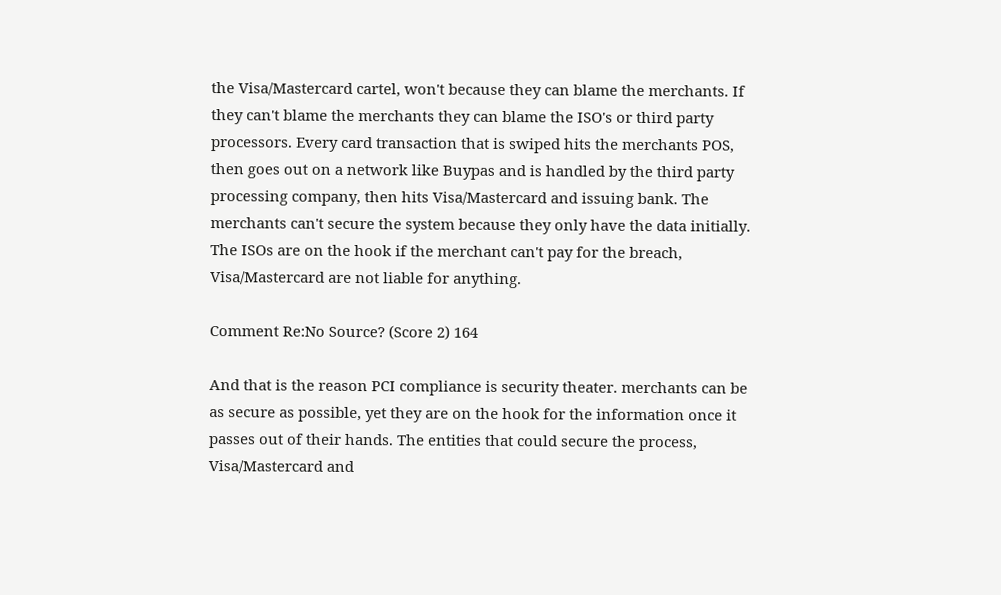the Visa/Mastercard cartel, won't because they can blame the merchants. If they can't blame the merchants they can blame the ISO's or third party processors. Every card transaction that is swiped hits the merchants POS, then goes out on a network like Buypas and is handled by the third party processing company, then hits Visa/Mastercard and issuing bank. The merchants can't secure the system because they only have the data initially. The ISOs are on the hook if the merchant can't pay for the breach, Visa/Mastercard are not liable for anything.

Comment Re:No Source? (Score 2) 164

And that is the reason PCI compliance is security theater. merchants can be as secure as possible, yet they are on the hook for the information once it passes out of their hands. The entities that could secure the process, Visa/Mastercard and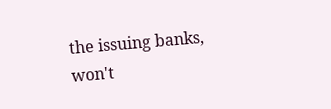the issuing banks, won't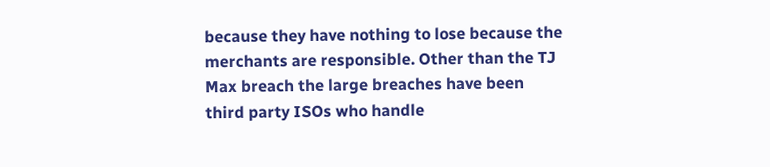because they have nothing to lose because the merchants are responsible. Other than the TJ Max breach the large breaches have been third party ISOs who handle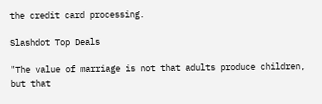the credit card processing.

Slashdot Top Deals

"The value of marriage is not that adults produce children, but that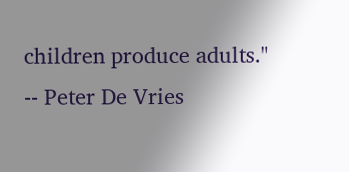children produce adults." -- Peter De Vries